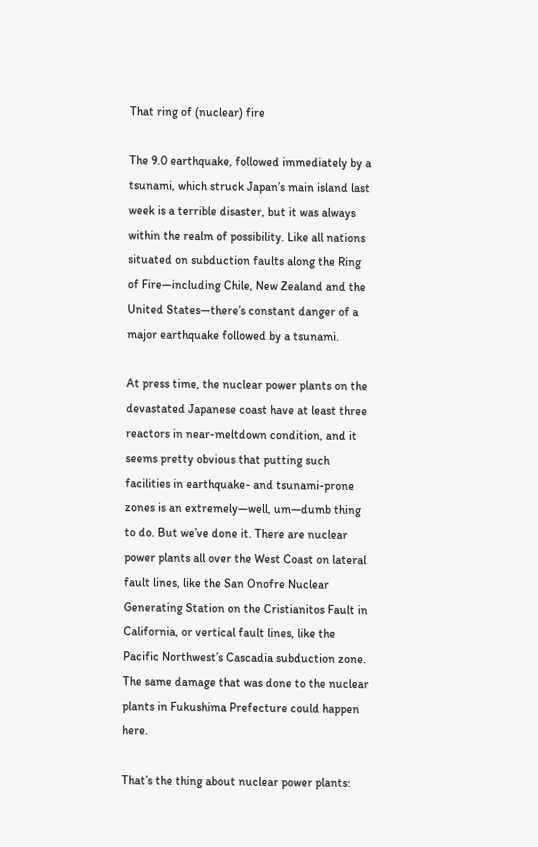That ring of (nuclear) fire

The 9.0 earthquake, followed immediately by a tsunami, which struck Japan’s main island last week is a terrible disaster, but it was always within the realm of possibility. Like all nations situated on subduction faults along the Ring of Fire—including Chile, New Zealand and the United States—there’s constant danger of a major earthquake followed by a tsunami.

At press time, the nuclear power plants on the devastated Japanese coast have at least three reactors in near-meltdown condition, and it seems pretty obvious that putting such facilities in earthquake- and tsunami-prone zones is an extremely—well, um—dumb thing to do. But we’ve done it. There are nuclear power plants all over the West Coast on lateral fault lines, like the San Onofre Nuclear Generating Station on the Cristianitos Fault in California, or vertical fault lines, like the Pacific Northwest’s Cascadia subduction zone. The same damage that was done to the nuclear plants in Fukushima Prefecture could happen here.

That’s the thing about nuclear power plants: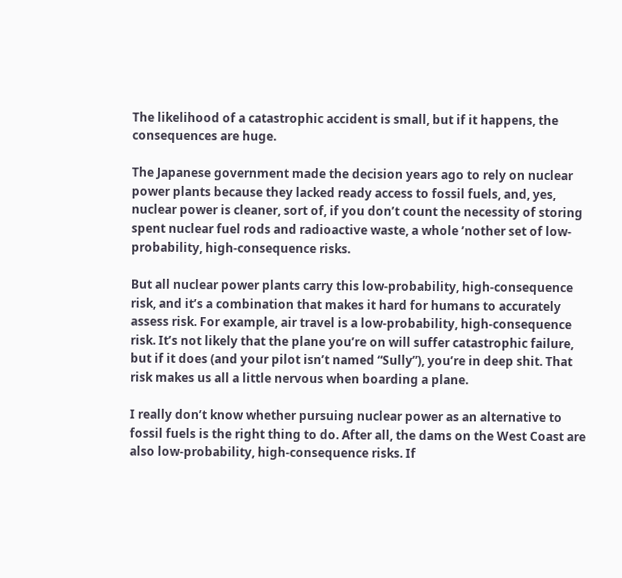The likelihood of a catastrophic accident is small, but if it happens, the consequences are huge.

The Japanese government made the decision years ago to rely on nuclear power plants because they lacked ready access to fossil fuels, and, yes, nuclear power is cleaner, sort of, if you don’t count the necessity of storing spent nuclear fuel rods and radioactive waste, a whole ’nother set of low-probability, high-consequence risks.

But all nuclear power plants carry this low-probability, high-consequence risk, and it’s a combination that makes it hard for humans to accurately assess risk. For example, air travel is a low-probability, high-consequence risk. It’s not likely that the plane you’re on will suffer catastrophic failure, but if it does (and your pilot isn’t named “Sully”), you’re in deep shit. That risk makes us all a little nervous when boarding a plane.

I really don’t know whether pursuing nuclear power as an alternative to fossil fuels is the right thing to do. After all, the dams on the West Coast are also low-probability, high-consequence risks. If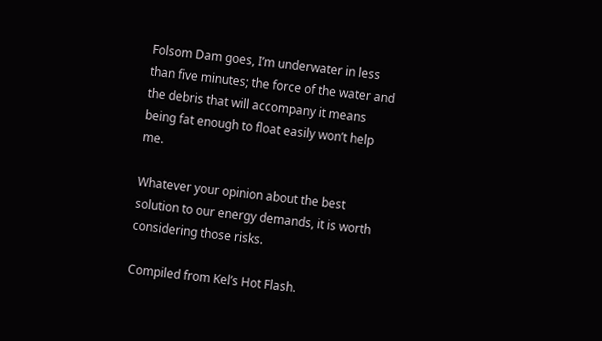Folsom Dam goes, I’m underwater in less than five minutes; the force of the water and the debris that will accompany it means being fat enough to float easily won’t help me.

Whatever your opinion about the best solution to our energy demands, it is worth considering those risks.

Compiled from Kel’s Hot Flash.